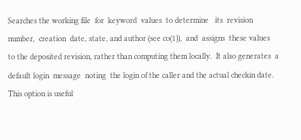Searches the working file  for  keyword  values  to determine   its  revision  number,  creation  date, state, and author (see co(1)),  and  assigns  these values  to the deposited revision, rather than computing them locally.  It also generates  a  default login  message  noting  the login of the caller and the actual checkin date.  This option is useful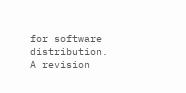for software  distribution.  A revision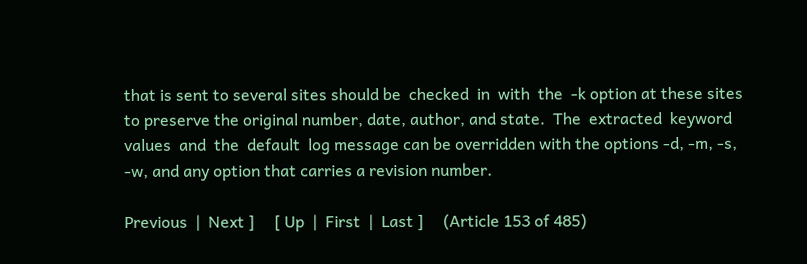that is sent to several sites should be  checked  in  with  the  -k option at these sites to preserve the original number, date, author, and state.  The  extracted  keyword  values  and  the  default  log message can be overridden with the options -d, -m, -s, -w, and any option that carries a revision number.

Previous  |  Next ]     [ Up  |  First  |  Last ]     (Article 153 of 485)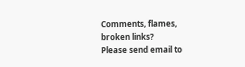Comments, flames, broken links?
Please send email to